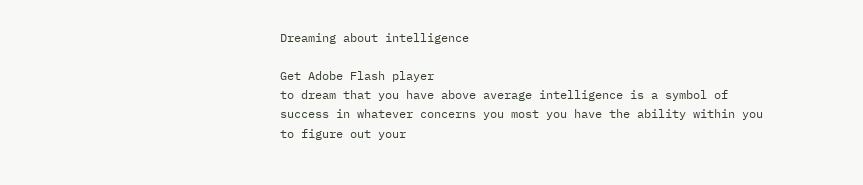Dreaming about intelligence

Get Adobe Flash player
to dream that you have above average intelligence is a symbol of success in whatever concerns you most you have the ability within you to figure out your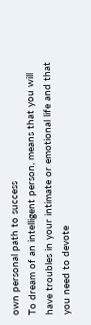own personal path to success
To dream of an intelligent person, means that you will have troubles in your intimate or emotional life and that you need to devote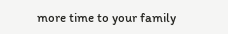more time to your family